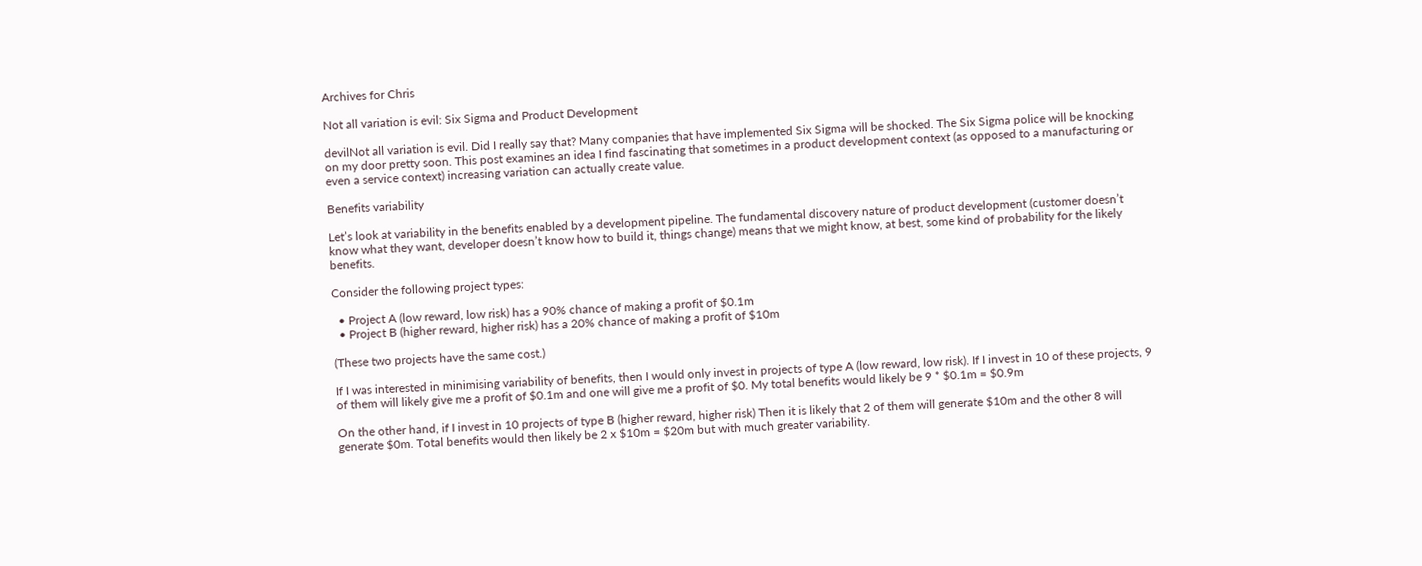Archives for Chris

Not all variation is evil: Six Sigma and Product Development

devilNot all variation is evil. Did I really say that? Many companies that have implemented Six Sigma will be shocked. The Six Sigma police will be knocking on my door pretty soon. This post examines an idea I find fascinating that sometimes in a product development context (as opposed to a manufacturing or even a service context) increasing variation can actually create value.

Benefits variability

Let’s look at variability in the benefits enabled by a development pipeline. The fundamental discovery nature of product development (customer doesn’t know what they want, developer doesn’t know how to build it, things change) means that we might know, at best, some kind of probability for the likely benefits.

Consider the following project types:

  • Project A (low reward, low risk) has a 90% chance of making a profit of $0.1m
  • Project B (higher reward, higher risk) has a 20% chance of making a profit of $10m

(These two projects have the same cost.)

If I was interested in minimising variability of benefits, then I would only invest in projects of type A (low reward, low risk). If I invest in 10 of these projects, 9 of them will likely give me a profit of $0.1m and one will give me a profit of $0. My total benefits would likely be 9 * $0.1m = $0.9m

On the other hand, if I invest in 10 projects of type B (higher reward, higher risk) Then it is likely that 2 of them will generate $10m and the other 8 will generate $0m. Total benefits would then likely be 2 x $10m = $20m but with much greater variability.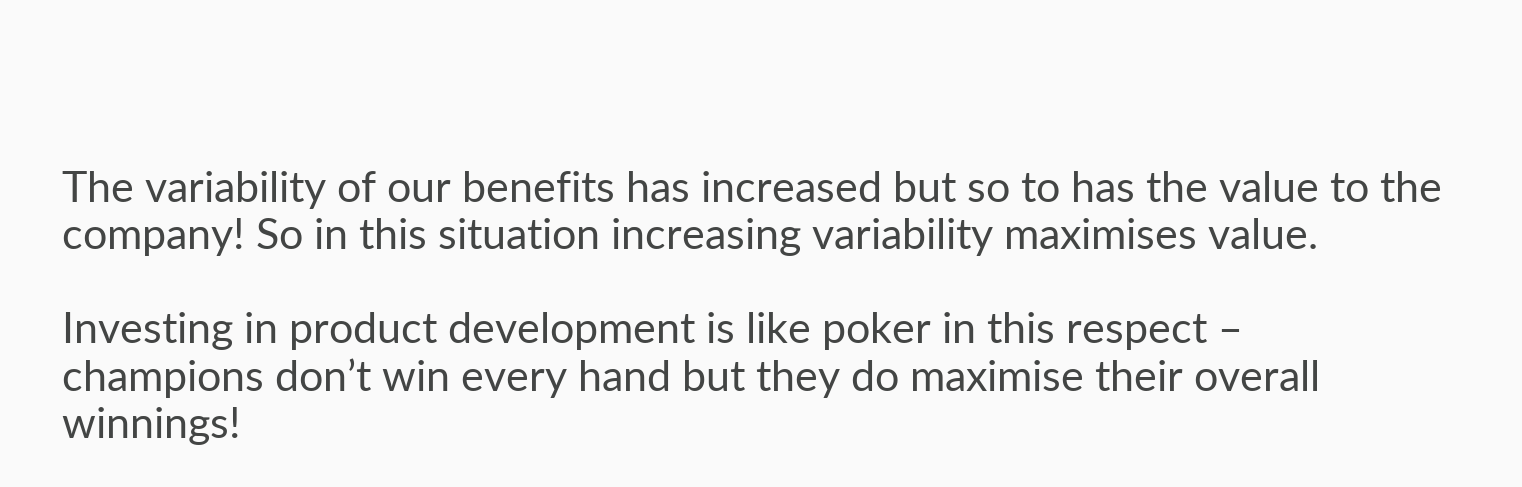The variability of our benefits has increased but so to has the value to the company! So in this situation increasing variability maximises value.

Investing in product development is like poker in this respect – champions don’t win every hand but they do maximise their overall winnings!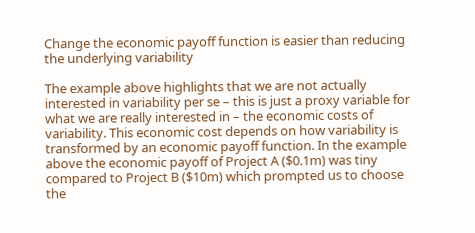Change the economic payoff function is easier than reducing the underlying variability

The example above highlights that we are not actually interested in variability per se – this is just a proxy variable for what we are really interested in – the economic costs of variability. This economic cost depends on how variability is transformed by an economic payoff function. In the example above the economic payoff of Project A ($0.1m) was tiny compared to Project B ($10m) which prompted us to choose the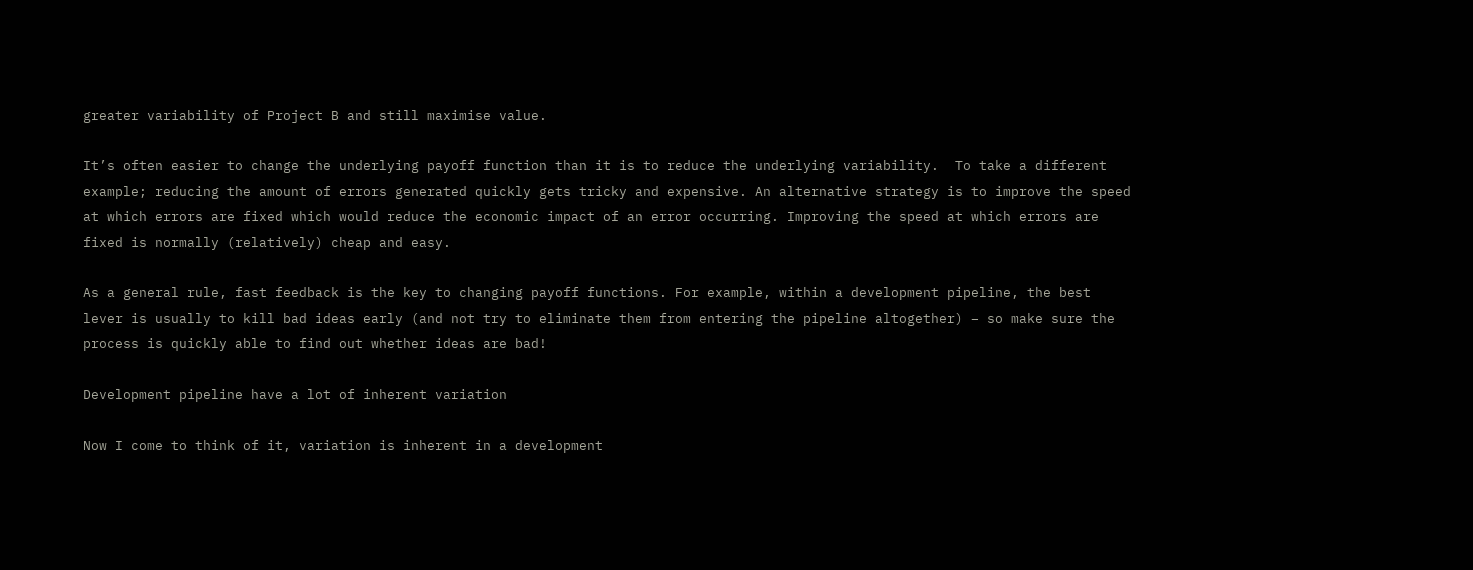greater variability of Project B and still maximise value.

It’s often easier to change the underlying payoff function than it is to reduce the underlying variability.  To take a different example; reducing the amount of errors generated quickly gets tricky and expensive. An alternative strategy is to improve the speed at which errors are fixed which would reduce the economic impact of an error occurring. Improving the speed at which errors are fixed is normally (relatively) cheap and easy.

As a general rule, fast feedback is the key to changing payoff functions. For example, within a development pipeline, the best lever is usually to kill bad ideas early (and not try to eliminate them from entering the pipeline altogether) – so make sure the process is quickly able to find out whether ideas are bad!

Development pipeline have a lot of inherent variation

Now I come to think of it, variation is inherent in a development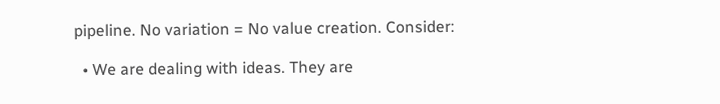pipeline. No variation = No value creation. Consider:

  • We are dealing with ideas. They are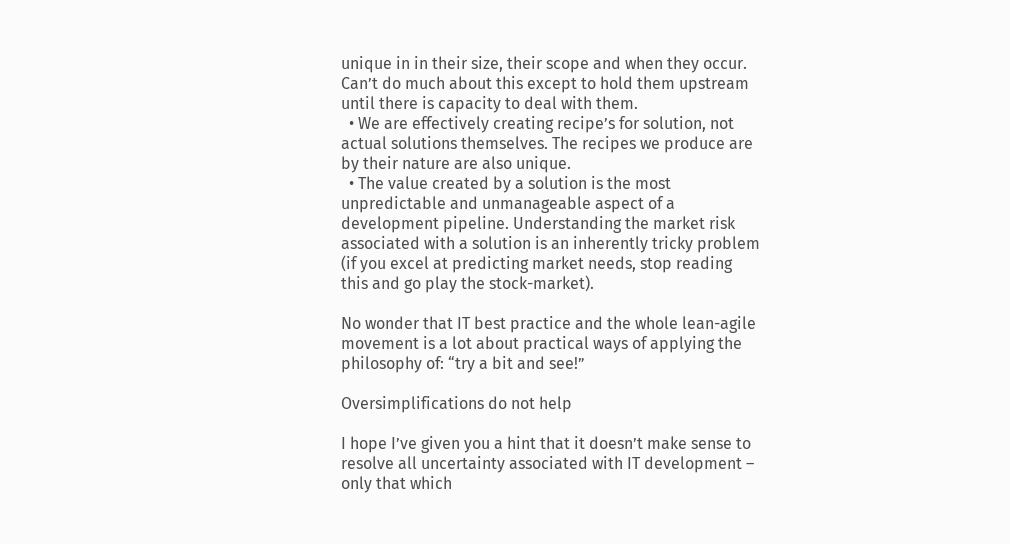unique in in their size, their scope and when they occur. Can’t do much about this except to hold them upstream until there is capacity to deal with them.
  • We are effectively creating recipe’s for solution, not actual solutions themselves. The recipes we produce are by their nature are also unique.
  • The value created by a solution is the most unpredictable and unmanageable aspect of a development pipeline. Understanding the market risk associated with a solution is an inherently tricky problem (if you excel at predicting market needs, stop reading this and go play the stock-market).

No wonder that IT best practice and the whole lean-agile movement is a lot about practical ways of applying the philosophy of: “try a bit and see!”

Oversimplifications do not help

I hope I’ve given you a hint that it doesn’t make sense to resolve all uncertainty associated with IT development – only that which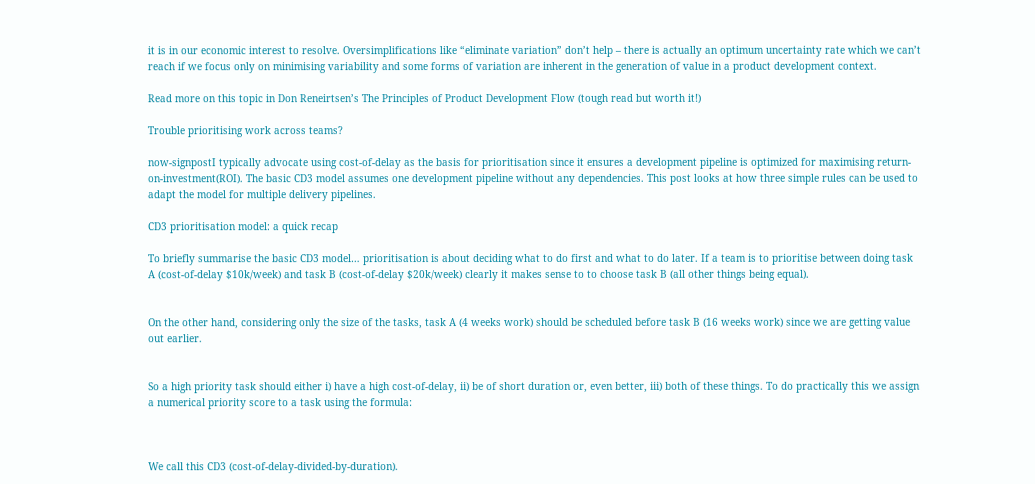it is in our economic interest to resolve. Oversimplifications like “eliminate variation” don’t help – there is actually an optimum uncertainty rate which we can’t reach if we focus only on minimising variability and some forms of variation are inherent in the generation of value in a product development context.

Read more on this topic in Don Reneirtsen’s The Principles of Product Development Flow (tough read but worth it!)

Trouble prioritising work across teams?

now-signpostI typically advocate using cost-of-delay as the basis for prioritisation since it ensures a development pipeline is optimized for maximising return-on-investment(ROI). The basic CD3 model assumes one development pipeline without any dependencies. This post looks at how three simple rules can be used to adapt the model for multiple delivery pipelines.

CD3 prioritisation model: a quick recap

To briefly summarise the basic CD3 model… prioritisation is about deciding what to do first and what to do later. If a team is to prioritise between doing task A (cost-of-delay $10k/week) and task B (cost-of-delay $20k/week) clearly it makes sense to to choose task B (all other things being equal).


On the other hand, considering only the size of the tasks, task A (4 weeks work) should be scheduled before task B (16 weeks work) since we are getting value out earlier.


So a high priority task should either i) have a high cost-of-delay, ii) be of short duration or, even better, iii) both of these things. To do practically this we assign a numerical priority score to a task using the formula:



We call this CD3 (cost-of-delay-divided-by-duration).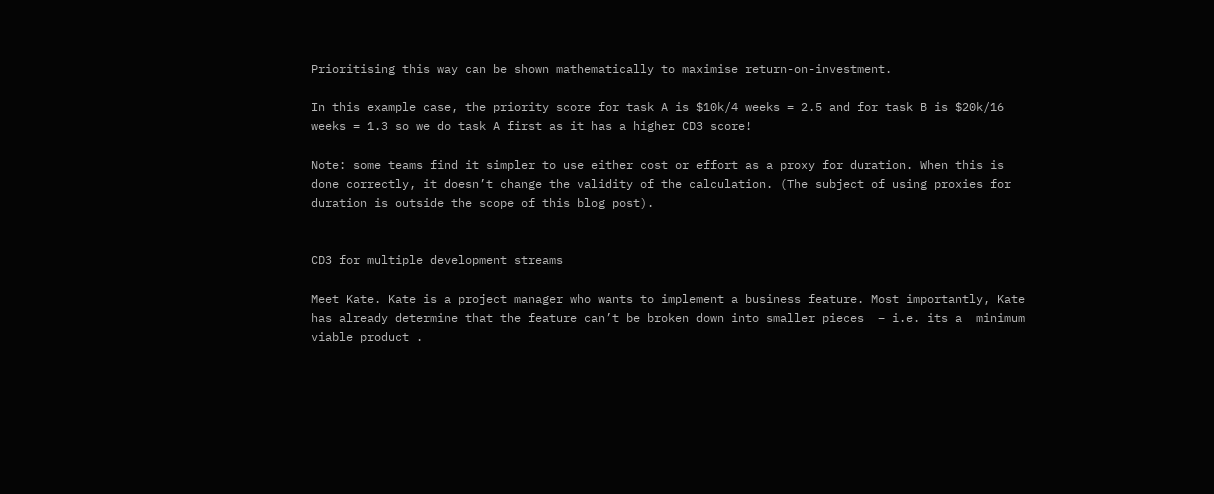Prioritising this way can be shown mathematically to maximise return-on-investment.

In this example case, the priority score for task A is $10k/4 weeks = 2.5 and for task B is $20k/16 weeks = 1.3 so we do task A first as it has a higher CD3 score!

Note: some teams find it simpler to use either cost or effort as a proxy for duration. When this is done correctly, it doesn’t change the validity of the calculation. (The subject of using proxies for duration is outside the scope of this blog post).


CD3 for multiple development streams

Meet Kate. Kate is a project manager who wants to implement a business feature. Most importantly, Kate has already determine that the feature can’t be broken down into smaller pieces  – i.e. its a  minimum viable product .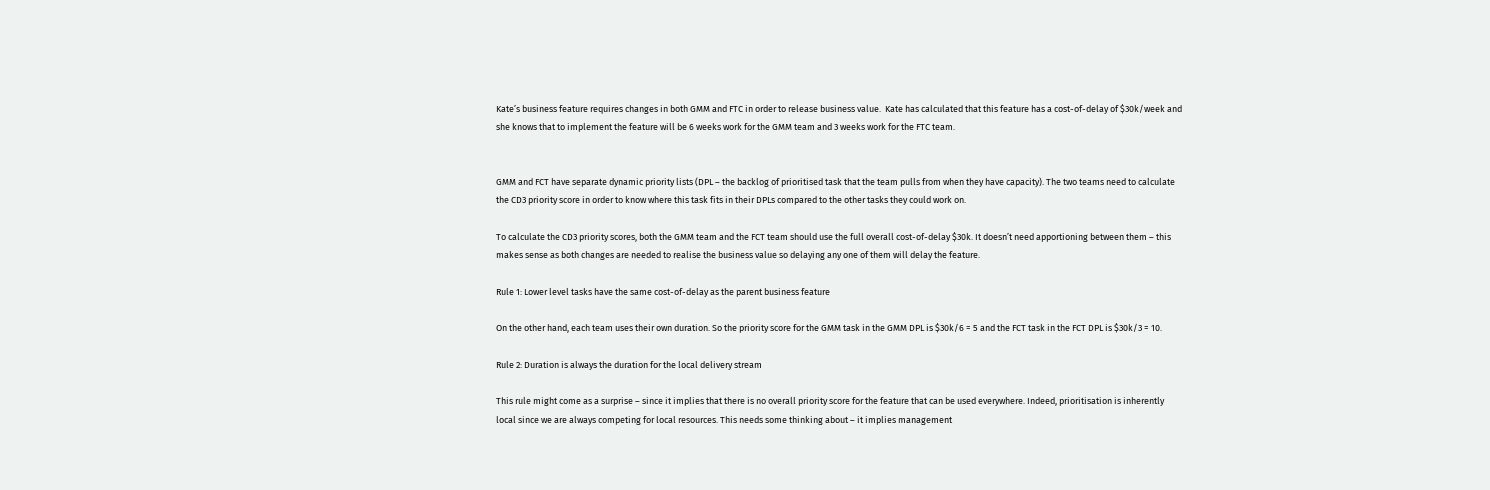Kate’s business feature requires changes in both GMM and FTC in order to release business value.  Kate has calculated that this feature has a cost-of-delay of $30k/week and she knows that to implement the feature will be 6 weeks work for the GMM team and 3 weeks work for the FTC team.


GMM and FCT have separate dynamic priority lists (DPL – the backlog of prioritised task that the team pulls from when they have capacity). The two teams need to calculate the CD3 priority score in order to know where this task fits in their DPLs compared to the other tasks they could work on.

To calculate the CD3 priority scores, both the GMM team and the FCT team should use the full overall cost-of-delay $30k. It doesn’t need apportioning between them – this makes sense as both changes are needed to realise the business value so delaying any one of them will delay the feature.

Rule 1: Lower level tasks have the same cost-of-delay as the parent business feature

On the other hand, each team uses their own duration. So the priority score for the GMM task in the GMM DPL is $30k/6 = 5 and the FCT task in the FCT DPL is $30k/3 = 10.

Rule 2: Duration is always the duration for the local delivery stream

This rule might come as a surprise – since it implies that there is no overall priority score for the feature that can be used everywhere. Indeed, prioritisation is inherently local since we are always competing for local resources. This needs some thinking about – it implies management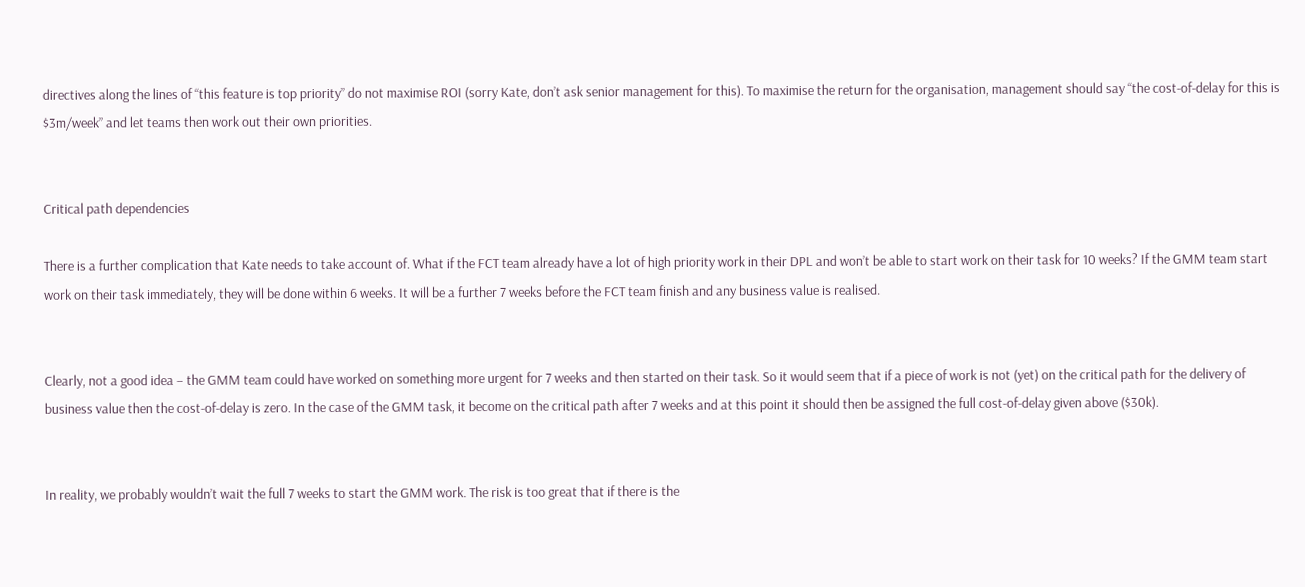directives along the lines of “this feature is top priority” do not maximise ROI (sorry Kate, don’t ask senior management for this). To maximise the return for the organisation, management should say “the cost-of-delay for this is $3m/week” and let teams then work out their own priorities.


Critical path dependencies

There is a further complication that Kate needs to take account of. What if the FCT team already have a lot of high priority work in their DPL and won’t be able to start work on their task for 10 weeks? If the GMM team start work on their task immediately, they will be done within 6 weeks. It will be a further 7 weeks before the FCT team finish and any business value is realised.


Clearly, not a good idea – the GMM team could have worked on something more urgent for 7 weeks and then started on their task. So it would seem that if a piece of work is not (yet) on the critical path for the delivery of business value then the cost-of-delay is zero. In the case of the GMM task, it become on the critical path after 7 weeks and at this point it should then be assigned the full cost-of-delay given above ($30k).


In reality, we probably wouldn’t wait the full 7 weeks to start the GMM work. The risk is too great that if there is the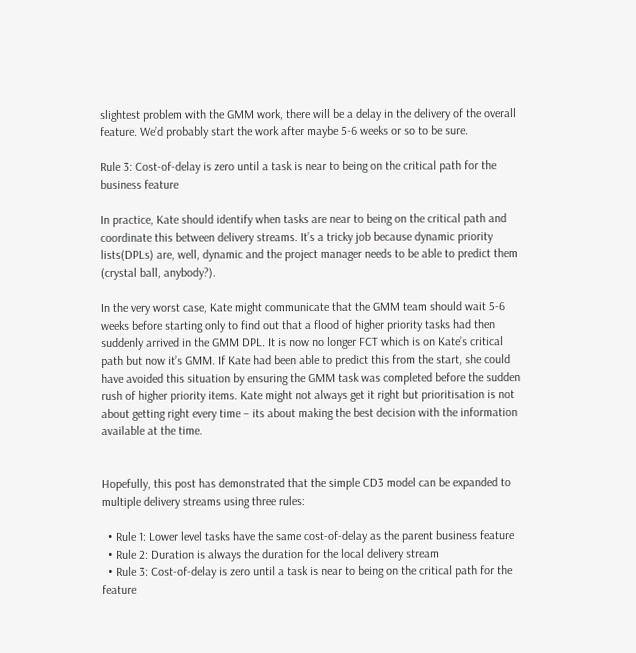slightest problem with the GMM work, there will be a delay in the delivery of the overall feature. We’d probably start the work after maybe 5-6 weeks or so to be sure.

Rule 3: Cost-of-delay is zero until a task is near to being on the critical path for the business feature

In practice, Kate should identify when tasks are near to being on the critical path and coordinate this between delivery streams. It’s a tricky job because dynamic priority lists(DPLs) are, well, dynamic and the project manager needs to be able to predict them (crystal ball, anybody?).

In the very worst case, Kate might communicate that the GMM team should wait 5-6 weeks before starting only to find out that a flood of higher priority tasks had then suddenly arrived in the GMM DPL. It is now no longer FCT which is on Kate’s critical path but now it’s GMM. If Kate had been able to predict this from the start, she could have avoided this situation by ensuring the GMM task was completed before the sudden rush of higher priority items. Kate might not always get it right but prioritisation is not about getting right every time – its about making the best decision with the information available at the time.


Hopefully, this post has demonstrated that the simple CD3 model can be expanded to multiple delivery streams using three rules:

  • Rule 1: Lower level tasks have the same cost-of-delay as the parent business feature
  • Rule 2: Duration is always the duration for the local delivery stream
  • Rule 3: Cost-of-delay is zero until a task is near to being on the critical path for the feature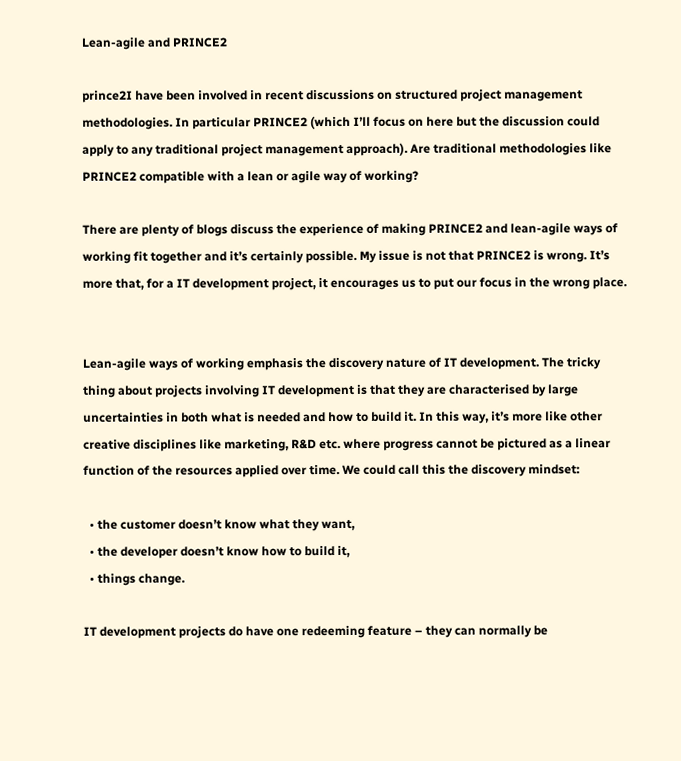Lean-agile and PRINCE2

prince2I have been involved in recent discussions on structured project management methodologies. In particular PRINCE2 (which I’ll focus on here but the discussion could apply to any traditional project management approach). Are traditional methodologies like PRINCE2 compatible with a lean or agile way of working?

There are plenty of blogs discuss the experience of making PRINCE2 and lean-agile ways of working fit together and it’s certainly possible. My issue is not that PRINCE2 is wrong. It’s more that, for a IT development project, it encourages us to put our focus in the wrong place.


Lean-agile ways of working emphasis the discovery nature of IT development. The tricky thing about projects involving IT development is that they are characterised by large uncertainties in both what is needed and how to build it. In this way, it’s more like other creative disciplines like marketing, R&D etc. where progress cannot be pictured as a linear function of the resources applied over time. We could call this the discovery mindset:

  • the customer doesn’t know what they want,
  • the developer doesn’t know how to build it,
  • things change.

IT development projects do have one redeeming feature – they can normally be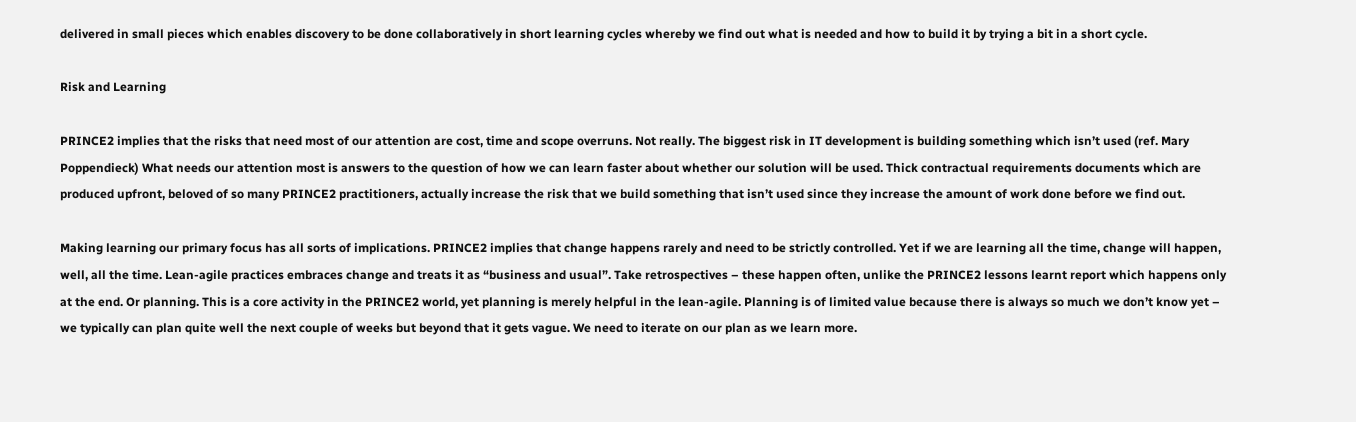delivered in small pieces which enables discovery to be done collaboratively in short learning cycles whereby we find out what is needed and how to build it by trying a bit in a short cycle.

Risk and Learning

PRINCE2 implies that the risks that need most of our attention are cost, time and scope overruns. Not really. The biggest risk in IT development is building something which isn’t used (ref. Mary Poppendieck) What needs our attention most is answers to the question of how we can learn faster about whether our solution will be used. Thick contractual requirements documents which are produced upfront, beloved of so many PRINCE2 practitioners, actually increase the risk that we build something that isn’t used since they increase the amount of work done before we find out.

Making learning our primary focus has all sorts of implications. PRINCE2 implies that change happens rarely and need to be strictly controlled. Yet if we are learning all the time, change will happen, well, all the time. Lean-agile practices embraces change and treats it as “business and usual”. Take retrospectives – these happen often, unlike the PRINCE2 lessons learnt report which happens only at the end. Or planning. This is a core activity in the PRINCE2 world, yet planning is merely helpful in the lean-agile. Planning is of limited value because there is always so much we don’t know yet – we typically can plan quite well the next couple of weeks but beyond that it gets vague. We need to iterate on our plan as we learn more.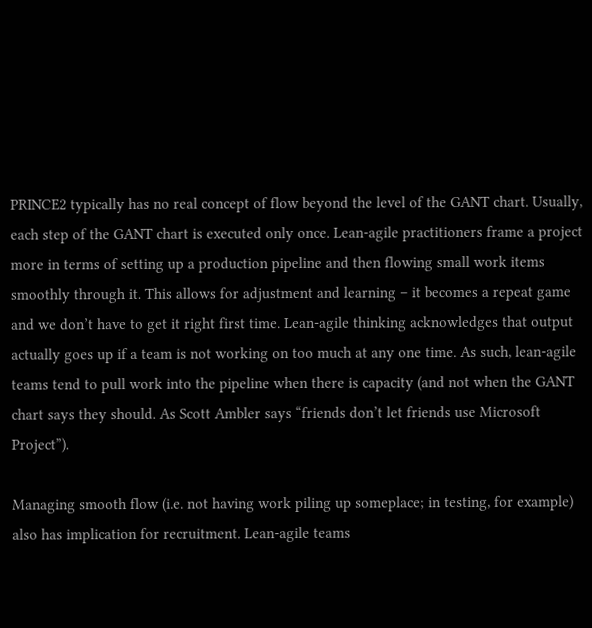PRINCE2 typically has no real concept of flow beyond the level of the GANT chart. Usually, each step of the GANT chart is executed only once. Lean-agile practitioners frame a project more in terms of setting up a production pipeline and then flowing small work items smoothly through it. This allows for adjustment and learning – it becomes a repeat game and we don’t have to get it right first time. Lean-agile thinking acknowledges that output actually goes up if a team is not working on too much at any one time. As such, lean-agile teams tend to pull work into the pipeline when there is capacity (and not when the GANT chart says they should. As Scott Ambler says “friends don’t let friends use Microsoft Project”).

Managing smooth flow (i.e. not having work piling up someplace; in testing, for example) also has implication for recruitment. Lean-agile teams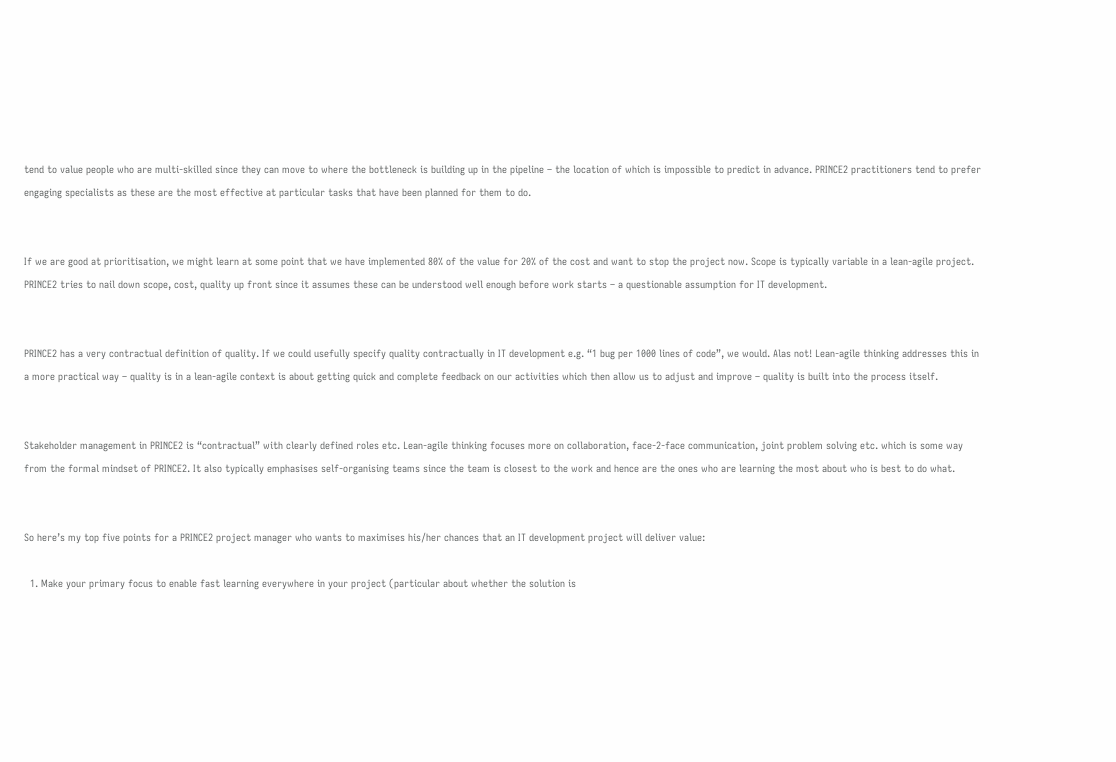tend to value people who are multi-skilled since they can move to where the bottleneck is building up in the pipeline – the location of which is impossible to predict in advance. PRINCE2 practitioners tend to prefer engaging specialists as these are the most effective at particular tasks that have been planned for them to do.


If we are good at prioritisation, we might learn at some point that we have implemented 80% of the value for 20% of the cost and want to stop the project now. Scope is typically variable in a lean-agile project. PRINCE2 tries to nail down scope, cost, quality up front since it assumes these can be understood well enough before work starts – a questionable assumption for IT development.


PRINCE2 has a very contractual definition of quality. If we could usefully specify quality contractually in IT development e.g. “1 bug per 1000 lines of code”, we would. Alas not! Lean-agile thinking addresses this in a more practical way – quality is in a lean-agile context is about getting quick and complete feedback on our activities which then allow us to adjust and improve – quality is built into the process itself.


Stakeholder management in PRINCE2 is “contractual” with clearly defined roles etc. Lean-agile thinking focuses more on collaboration, face-2-face communication, joint problem solving etc. which is some way from the formal mindset of PRINCE2. It also typically emphasises self-organising teams since the team is closest to the work and hence are the ones who are learning the most about who is best to do what.


So here’s my top five points for a PRINCE2 project manager who wants to maximises his/her chances that an IT development project will deliver value:

  1. Make your primary focus to enable fast learning everywhere in your project (particular about whether the solution is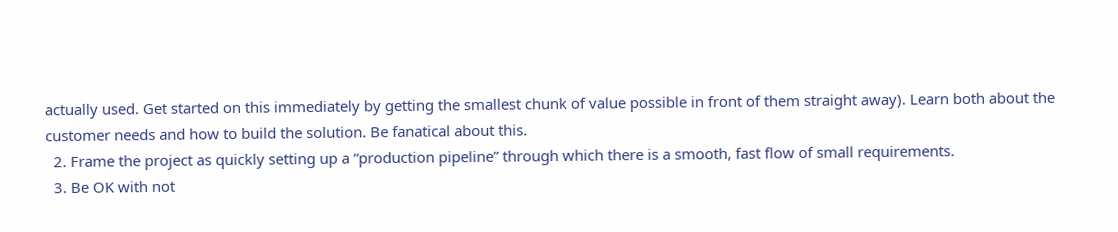actually used. Get started on this immediately by getting the smallest chunk of value possible in front of them straight away). Learn both about the customer needs and how to build the solution. Be fanatical about this.
  2. Frame the project as quickly setting up a “production pipeline” through which there is a smooth, fast flow of small requirements.
  3. Be OK with not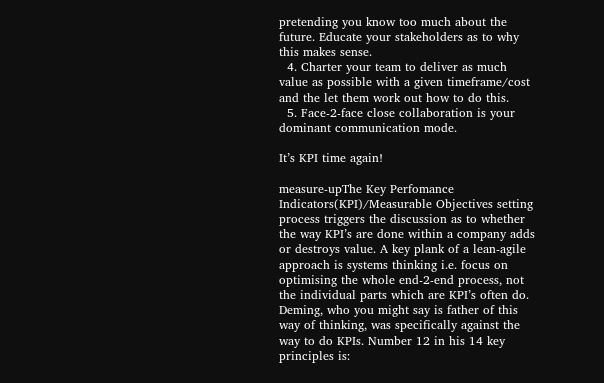pretending you know too much about the future. Educate your stakeholders as to why this makes sense.
  4. Charter your team to deliver as much value as possible with a given timeframe/cost and the let them work out how to do this.
  5. Face-2-face close collaboration is your dominant communication mode.

It’s KPI time again!

measure-upThe Key Perfomance Indicators(KPI)/Measurable Objectives setting process triggers the discussion as to whether the way KPI’s are done within a company adds or destroys value. A key plank of a lean-agile approach is systems thinking i.e. focus on optimising the whole end-2-end process, not the individual parts which are KPI’s often do. Deming, who you might say is father of this way of thinking, was specifically against the way to do KPIs. Number 12 in his 14 key principles is: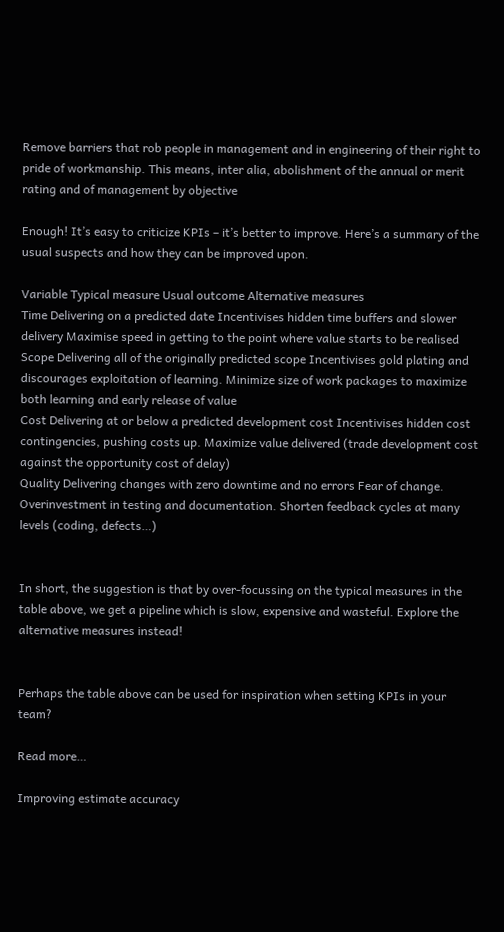Remove barriers that rob people in management and in engineering of their right to pride of workmanship. This means, inter alia, abolishment of the annual or merit rating and of management by objective

Enough! It’s easy to criticize KPIs – it’s better to improve. Here’s a summary of the usual suspects and how they can be improved upon.

Variable Typical measure Usual outcome Alternative measures
Time Delivering on a predicted date Incentivises hidden time buffers and slower delivery Maximise speed in getting to the point where value starts to be realised
Scope Delivering all of the originally predicted scope Incentivises gold plating and discourages exploitation of learning. Minimize size of work packages to maximize both learning and early release of value
Cost Delivering at or below a predicted development cost Incentivises hidden cost contingencies, pushing costs up. Maximize value delivered (trade development cost against the opportunity cost of delay)
Quality Delivering changes with zero downtime and no errors Fear of change. Overinvestment in testing and documentation. Shorten feedback cycles at many levels (coding, defects…)


In short, the suggestion is that by over-focussing on the typical measures in the table above, we get a pipeline which is slow, expensive and wasteful. Explore the alternative measures instead!


Perhaps the table above can be used for inspiration when setting KPIs in your team?

Read more…

Improving estimate accuracy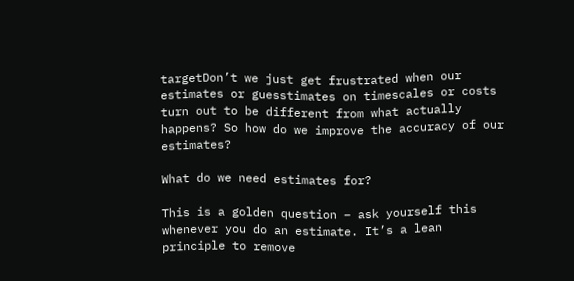targetDon’t we just get frustrated when our estimates or guesstimates on timescales or costs turn out to be different from what actually happens? So how do we improve the accuracy of our estimates?

What do we need estimates for?

This is a golden question – ask yourself this whenever you do an estimate. It’s a lean principle to remove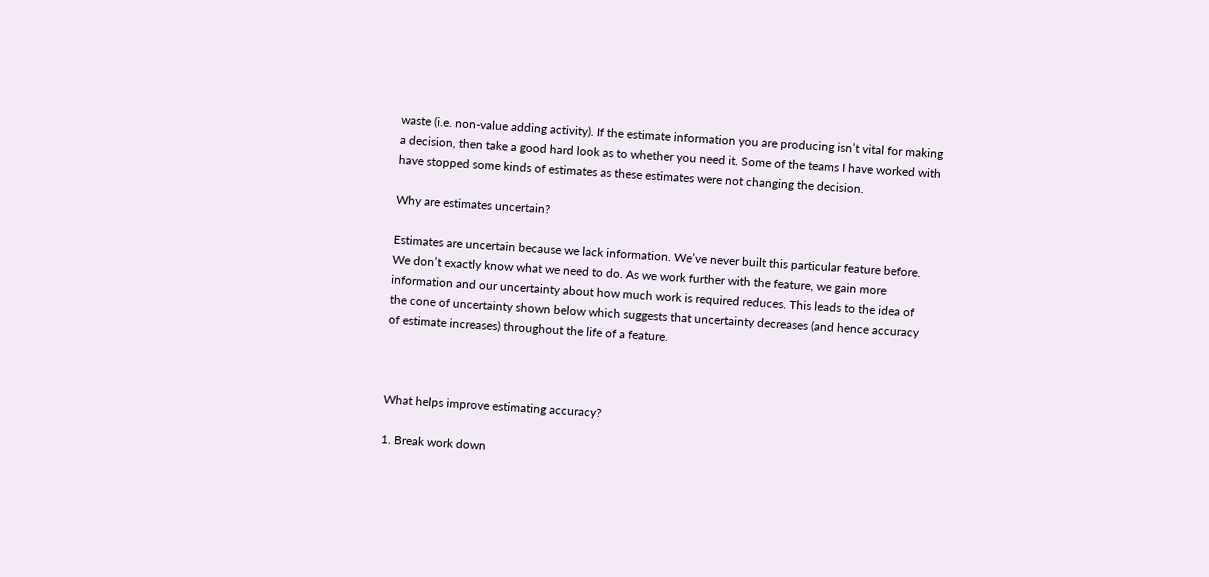waste (i.e. non-value adding activity). If the estimate information you are producing isn’t vital for making a decision, then take a good hard look as to whether you need it. Some of the teams I have worked with have stopped some kinds of estimates as these estimates were not changing the decision.

Why are estimates uncertain?

Estimates are uncertain because we lack information. We’ve never built this particular feature before. We don’t exactly know what we need to do. As we work further with the feature, we gain more information and our uncertainty about how much work is required reduces. This leads to the idea of the cone of uncertainty shown below which suggests that uncertainty decreases (and hence accuracy of estimate increases) throughout the life of a feature.



What helps improve estimating accuracy?

1. Break work down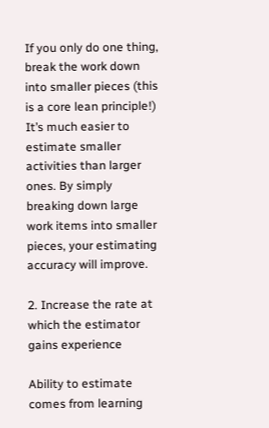If you only do one thing, break the work down into smaller pieces (this is a core lean principle!) It’s much easier to estimate smaller activities than larger ones. By simply breaking down large work items into smaller pieces, your estimating accuracy will improve.

2. Increase the rate at which the estimator gains experience

Ability to estimate comes from learning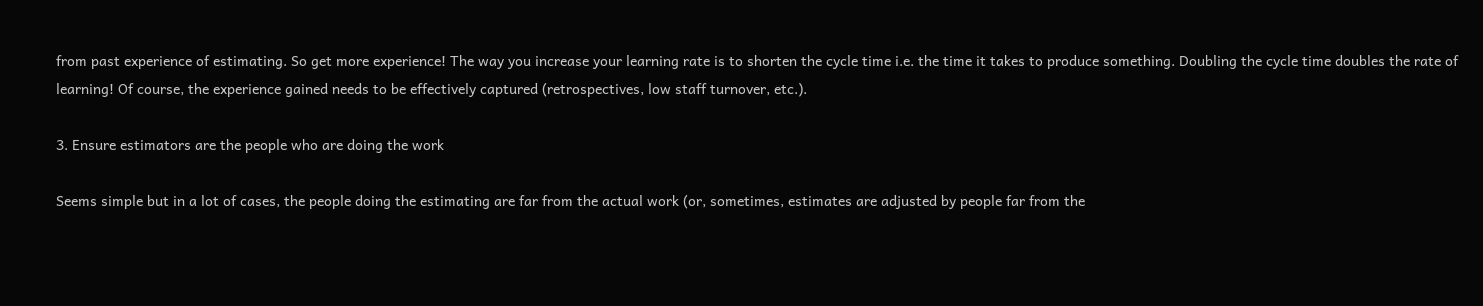from past experience of estimating. So get more experience! The way you increase your learning rate is to shorten the cycle time i.e. the time it takes to produce something. Doubling the cycle time doubles the rate of learning! Of course, the experience gained needs to be effectively captured (retrospectives, low staff turnover, etc.).

3. Ensure estimators are the people who are doing the work

Seems simple but in a lot of cases, the people doing the estimating are far from the actual work (or, sometimes, estimates are adjusted by people far from the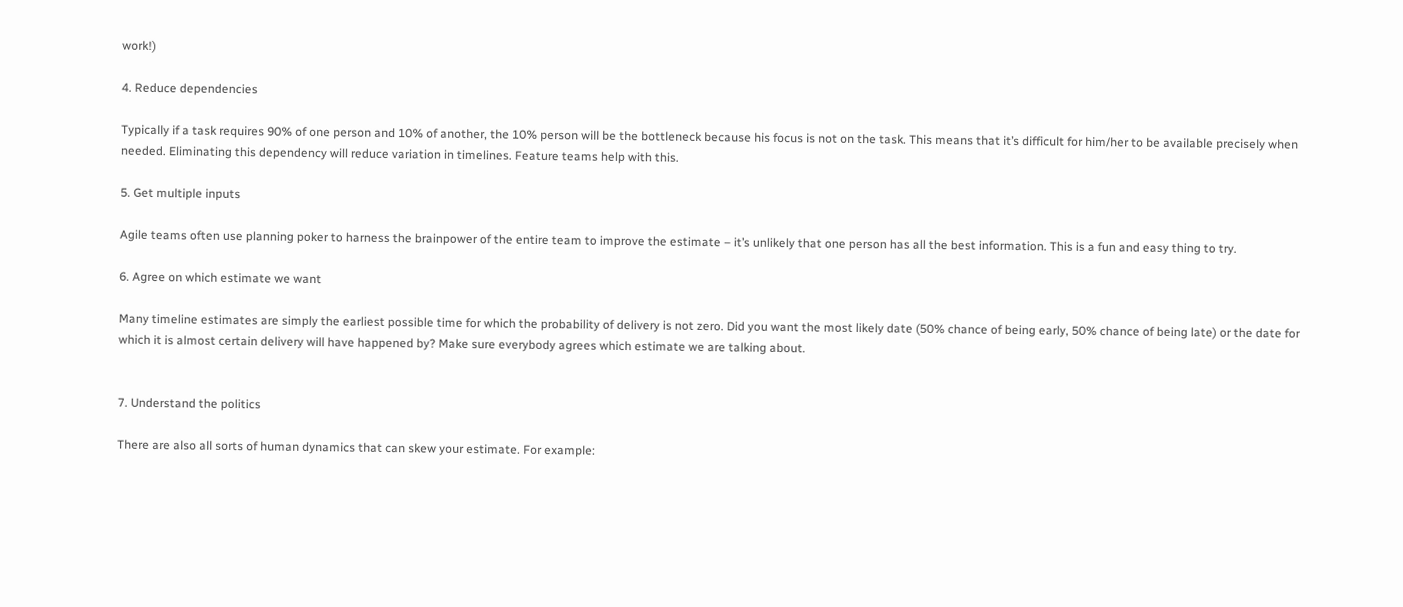work!)

4. Reduce dependencies

Typically if a task requires 90% of one person and 10% of another, the 10% person will be the bottleneck because his focus is not on the task. This means that it’s difficult for him/her to be available precisely when needed. Eliminating this dependency will reduce variation in timelines. Feature teams help with this.

5. Get multiple inputs

Agile teams often use planning poker to harness the brainpower of the entire team to improve the estimate – it’s unlikely that one person has all the best information. This is a fun and easy thing to try.

6. Agree on which estimate we want

Many timeline estimates are simply the earliest possible time for which the probability of delivery is not zero. Did you want the most likely date (50% chance of being early, 50% chance of being late) or the date for which it is almost certain delivery will have happened by? Make sure everybody agrees which estimate we are talking about.


7. Understand the politics

There are also all sorts of human dynamics that can skew your estimate. For example: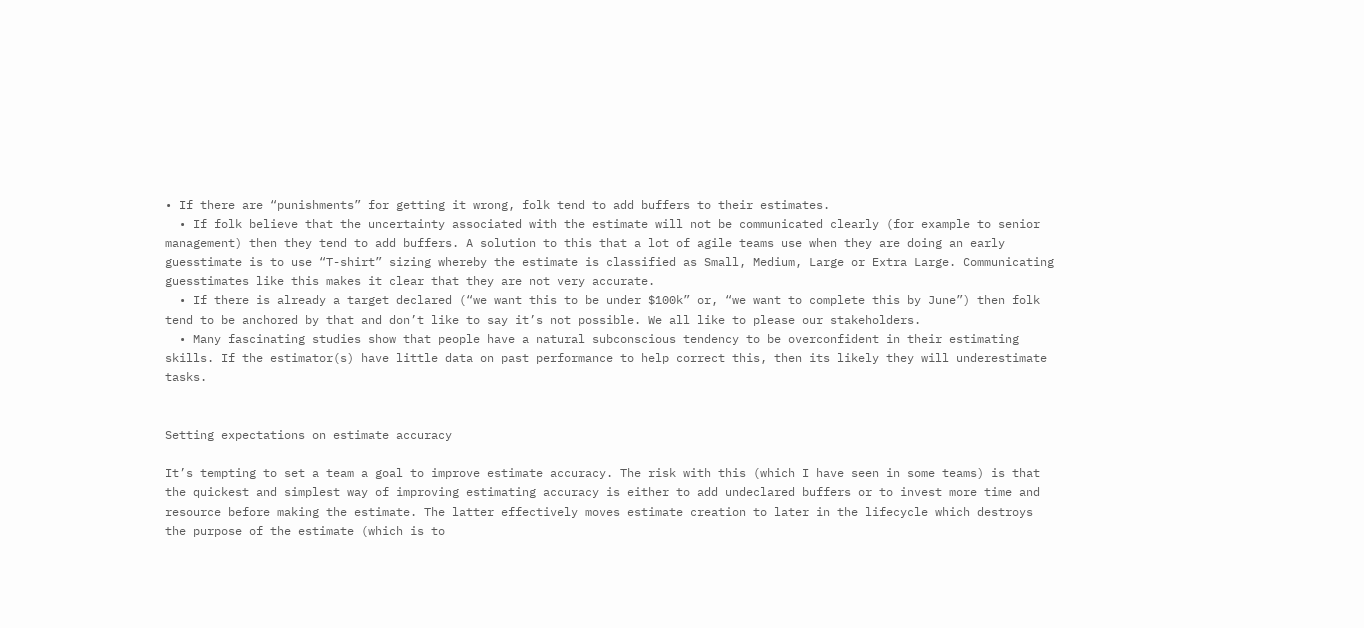• If there are “punishments” for getting it wrong, folk tend to add buffers to their estimates.
  • If folk believe that the uncertainty associated with the estimate will not be communicated clearly (for example to senior management) then they tend to add buffers. A solution to this that a lot of agile teams use when they are doing an early guesstimate is to use “T-shirt” sizing whereby the estimate is classified as Small, Medium, Large or Extra Large. Communicating guesstimates like this makes it clear that they are not very accurate.
  • If there is already a target declared (“we want this to be under $100k” or, “we want to complete this by June”) then folk tend to be anchored by that and don’t like to say it’s not possible. We all like to please our stakeholders.
  • Many fascinating studies show that people have a natural subconscious tendency to be overconfident in their estimating skills. If the estimator(s) have little data on past performance to help correct this, then its likely they will underestimate tasks.


Setting expectations on estimate accuracy

It’s tempting to set a team a goal to improve estimate accuracy. The risk with this (which I have seen in some teams) is that the quickest and simplest way of improving estimating accuracy is either to add undeclared buffers or to invest more time and resource before making the estimate. The latter effectively moves estimate creation to later in the lifecycle which destroys the purpose of the estimate (which is to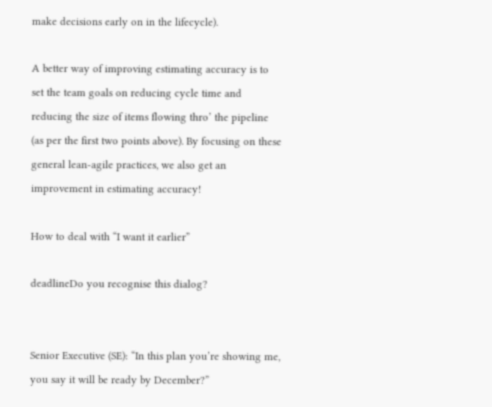make decisions early on in the lifecycle).

A better way of improving estimating accuracy is to set the team goals on reducing cycle time and reducing the size of items flowing thro’ the pipeline (as per the first two points above). By focusing on these general lean-agile practices, we also get an improvement in estimating accuracy!

How to deal with “I want it earlier”

deadlineDo you recognise this dialog?


Senior Executive (SE): “In this plan you’re showing me, you say it will be ready by December?”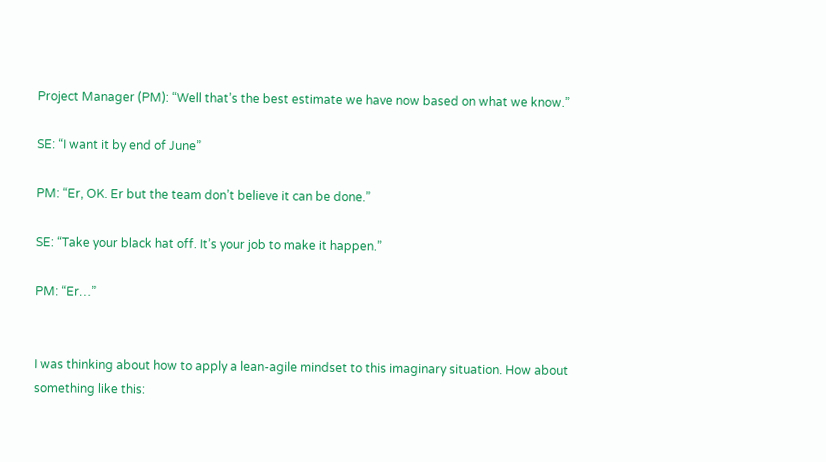Project Manager (PM): “Well that’s the best estimate we have now based on what we know.”

SE: “I want it by end of June”

PM: “Er, OK. Er but the team don’t believe it can be done.”

SE: “Take your black hat off. It’s your job to make it happen.”

PM: “Er…”


I was thinking about how to apply a lean-agile mindset to this imaginary situation. How about something like this: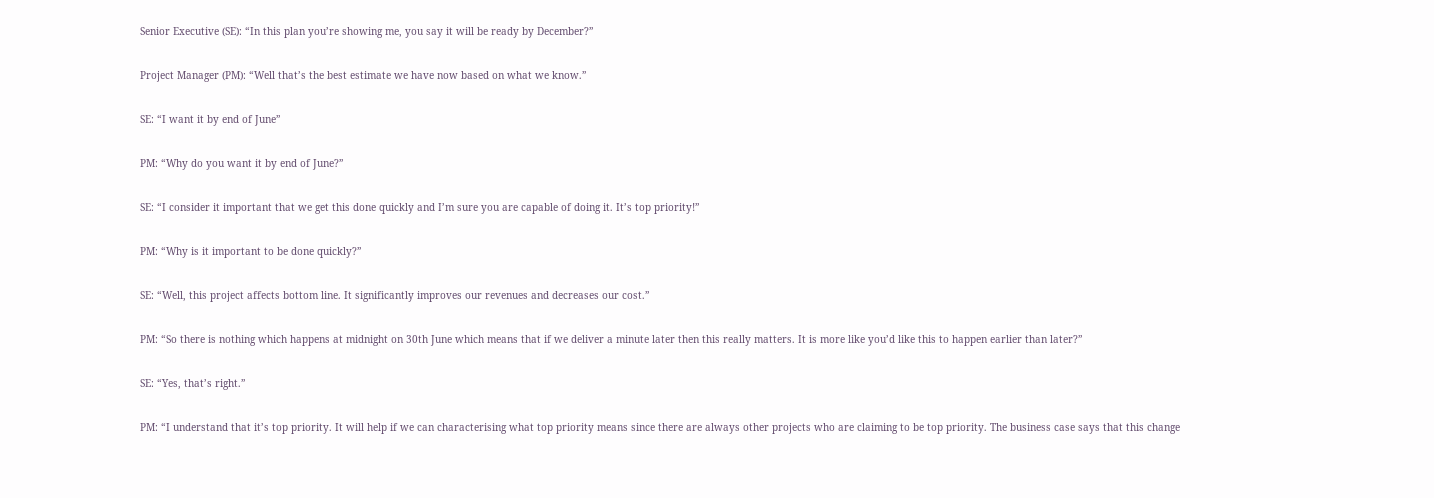Senior Executive (SE): “In this plan you’re showing me, you say it will be ready by December?”

Project Manager (PM): “Well that’s the best estimate we have now based on what we know.”

SE: “I want it by end of June”

PM: “Why do you want it by end of June?”

SE: “I consider it important that we get this done quickly and I’m sure you are capable of doing it. It’s top priority!”

PM: “Why is it important to be done quickly?”

SE: “Well, this project affects bottom line. It significantly improves our revenues and decreases our cost.”

PM: “So there is nothing which happens at midnight on 30th June which means that if we deliver a minute later then this really matters. It is more like you’d like this to happen earlier than later?”

SE: “Yes, that’s right.”

PM: “I understand that it’s top priority. It will help if we can characterising what top priority means since there are always other projects who are claiming to be top priority. The business case says that this change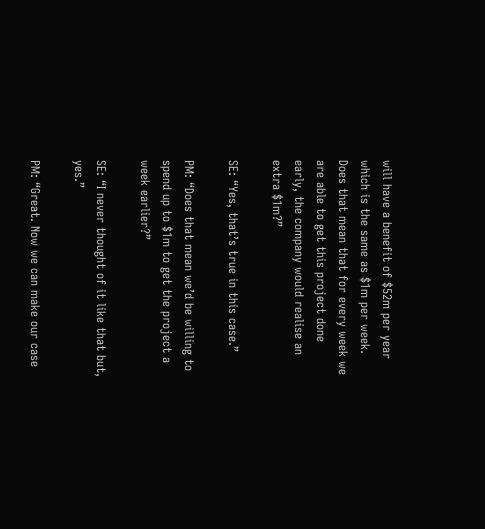will have a benefit of $52m per year which is the same as $1m per week. Does that mean that for every week we are able to get this project done early, the company would realise an extra $1m?”

SE: “Yes, that’s true in this case.”

PM: “Does that mean we’d be willing to spend up to $1m to get the project a week earlier?”

SE: “I never thought of it like that but, yes.”

PM: “Great. Now we can make our case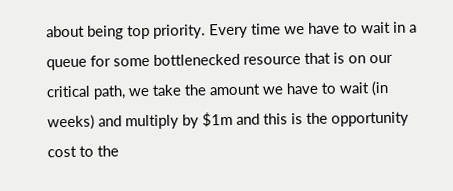about being top priority. Every time we have to wait in a queue for some bottlenecked resource that is on our critical path, we take the amount we have to wait (in weeks) and multiply by $1m and this is the opportunity cost to the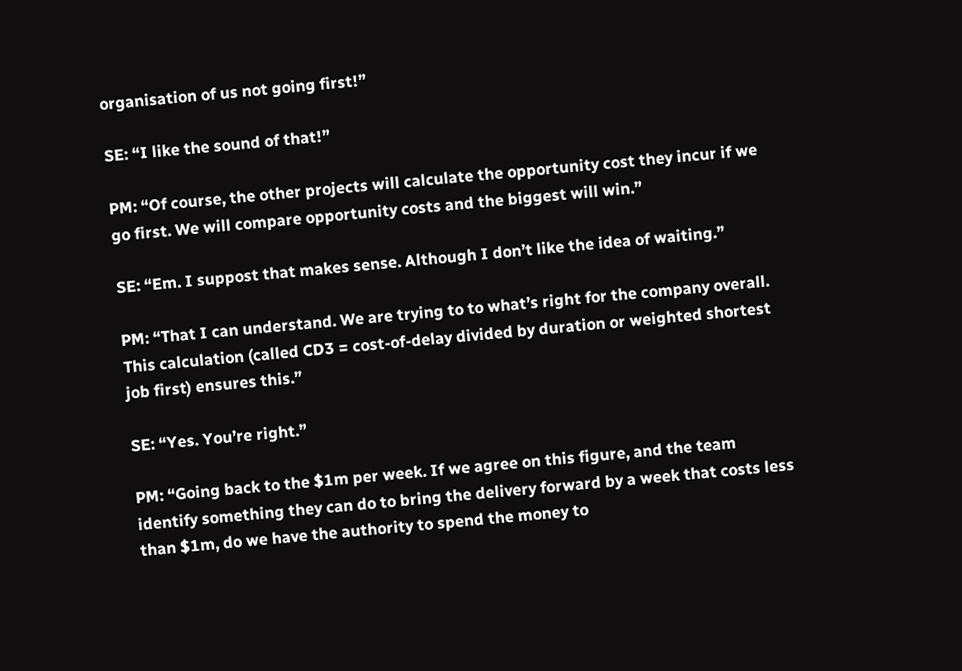organisation of us not going first!”

SE: “I like the sound of that!”

PM: “Of course, the other projects will calculate the opportunity cost they incur if we go first. We will compare opportunity costs and the biggest will win.”

SE: “Em. I suppost that makes sense. Although I don’t like the idea of waiting.”

PM: “That I can understand. We are trying to to what’s right for the company overall. This calculation (called CD3 = cost-of-delay divided by duration or weighted shortest job first) ensures this.”

SE: “Yes. You’re right.”

PM: “Going back to the $1m per week. If we agree on this figure, and the team identify something they can do to bring the delivery forward by a week that costs less than $1m, do we have the authority to spend the money to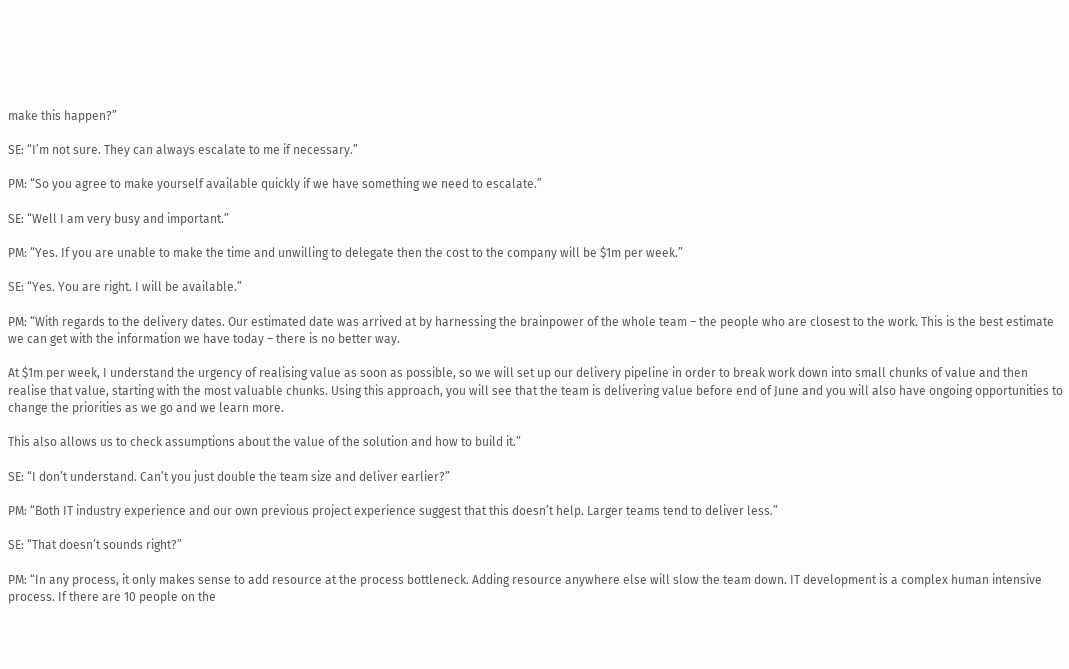make this happen?”

SE: “I’m not sure. They can always escalate to me if necessary.”

PM: “So you agree to make yourself available quickly if we have something we need to escalate.”

SE: “Well I am very busy and important.”

PM: “Yes. If you are unable to make the time and unwilling to delegate then the cost to the company will be $1m per week.”

SE: “Yes. You are right. I will be available.”

PM: “With regards to the delivery dates. Our estimated date was arrived at by harnessing the brainpower of the whole team – the people who are closest to the work. This is the best estimate we can get with the information we have today – there is no better way.

At $1m per week, I understand the urgency of realising value as soon as possible, so we will set up our delivery pipeline in order to break work down into small chunks of value and then realise that value, starting with the most valuable chunks. Using this approach, you will see that the team is delivering value before end of June and you will also have ongoing opportunities to change the priorities as we go and we learn more.

This also allows us to check assumptions about the value of the solution and how to build it.”

SE: “I don’t understand. Can’t you just double the team size and deliver earlier?”

PM: “Both IT industry experience and our own previous project experience suggest that this doesn’t help. Larger teams tend to deliver less.”

SE: “That doesn’t sounds right?”

PM: “In any process, it only makes sense to add resource at the process bottleneck. Adding resource anywhere else will slow the team down. IT development is a complex human intensive process. If there are 10 people on the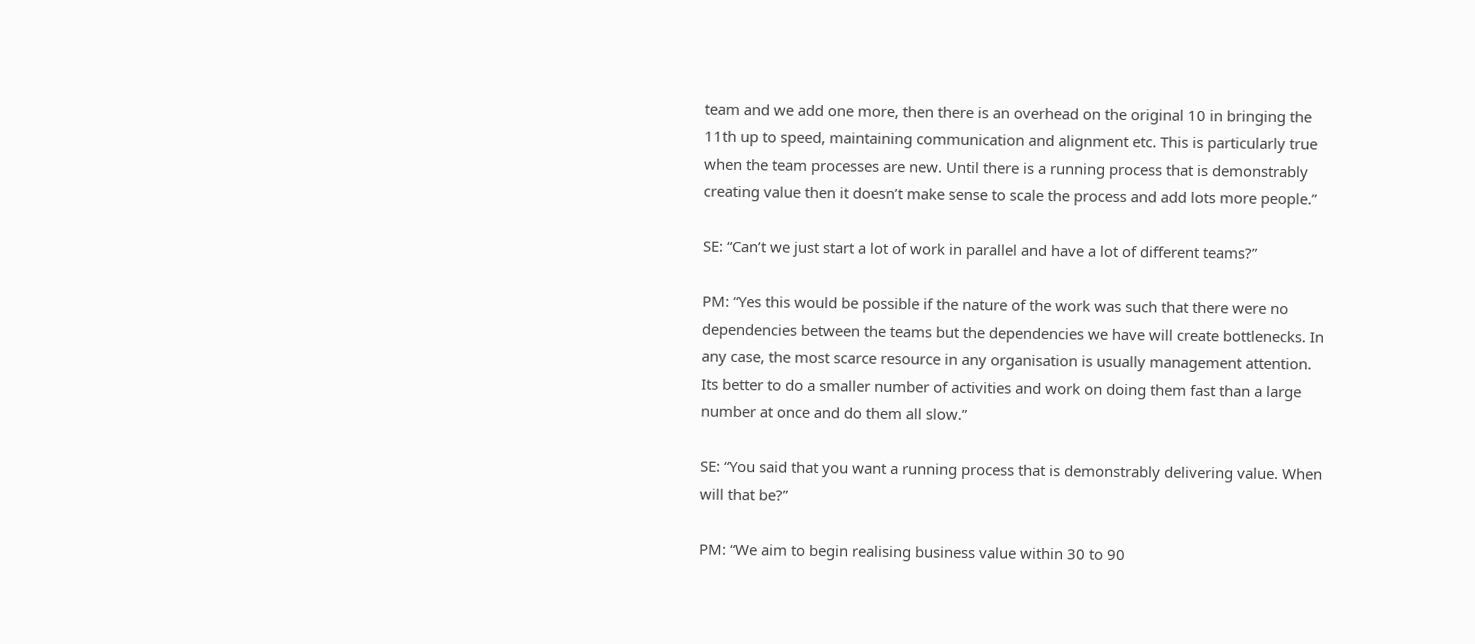team and we add one more, then there is an overhead on the original 10 in bringing the 11th up to speed, maintaining communication and alignment etc. This is particularly true when the team processes are new. Until there is a running process that is demonstrably creating value then it doesn’t make sense to scale the process and add lots more people.”

SE: “Can’t we just start a lot of work in parallel and have a lot of different teams?”

PM: “Yes this would be possible if the nature of the work was such that there were no dependencies between the teams but the dependencies we have will create bottlenecks. In any case, the most scarce resource in any organisation is usually management attention. Its better to do a smaller number of activities and work on doing them fast than a large number at once and do them all slow.”

SE: “You said that you want a running process that is demonstrably delivering value. When will that be?”

PM: “We aim to begin realising business value within 30 to 90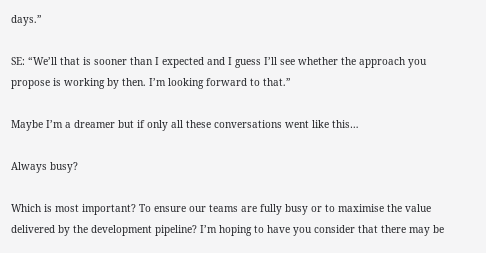days.”

SE: “We’ll that is sooner than I expected and I guess I’ll see whether the approach you propose is working by then. I’m looking forward to that.”

Maybe I’m a dreamer but if only all these conversations went like this…

Always busy?

Which is most important? To ensure our teams are fully busy or to maximise the value delivered by the development pipeline? I’m hoping to have you consider that there may be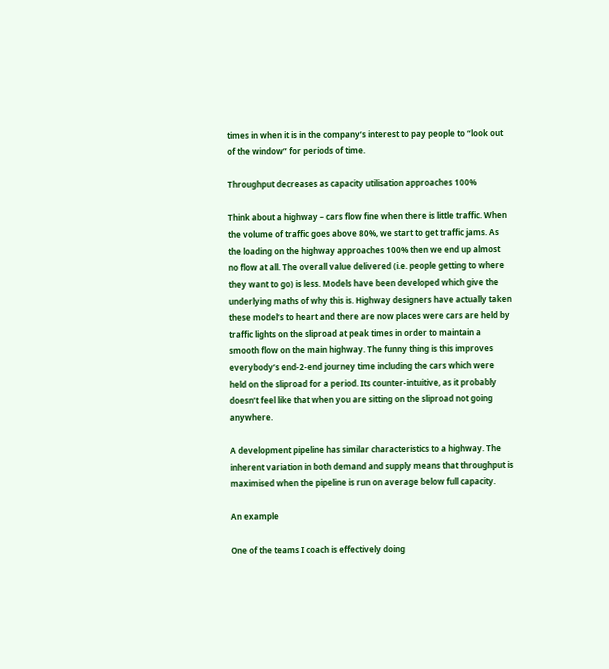times in when it is in the company’s interest to pay people to “look out of the window” for periods of time.

Throughput decreases as capacity utilisation approaches 100%

Think about a highway – cars flow fine when there is little traffic. When the volume of traffic goes above 80%, we start to get traffic jams. As the loading on the highway approaches 100% then we end up almost no flow at all. The overall value delivered (i.e. people getting to where they want to go) is less. Models have been developed which give the underlying maths of why this is. Highway designers have actually taken these model’s to heart and there are now places were cars are held by traffic lights on the sliproad at peak times in order to maintain a smooth flow on the main highway. The funny thing is this improves everybody’s end-2-end journey time including the cars which were held on the sliproad for a period. Its counter-intuitive, as it probably doesn’t feel like that when you are sitting on the sliproad not going anywhere.

A development pipeline has similar characteristics to a highway. The inherent variation in both demand and supply means that throughput is maximised when the pipeline is run on average below full capacity.

An example

One of the teams I coach is effectively doing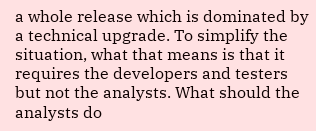a whole release which is dominated by a technical upgrade. To simplify the situation, what that means is that it requires the developers and testers but not the analysts. What should the analysts do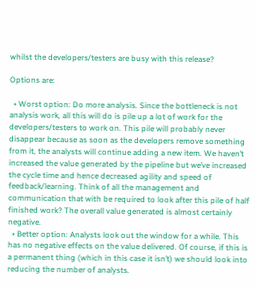whilst the developers/testers are busy with this release?

Options are:

  • Worst option: Do more analysis. Since the bottleneck is not analysis work, all this will do is pile up a lot of work for the developers/testers to work on. This pile will probably never disappear because as soon as the developers remove something from it, the analysts will continue adding a new item. We haven’t increased the value generated by the pipeline but we’ve increased the cycle time and hence decreased agility and speed of feedback/learning. Think of all the management and communication that with be required to look after this pile of half finished work? The overall value generated is almost certainly negative.
  • Better option: Analysts look out the window for a while. This has no negative effects on the value delivered. Of course, if this is a permanent thing (which in this case it isn’t) we should look into reducing the number of analysts.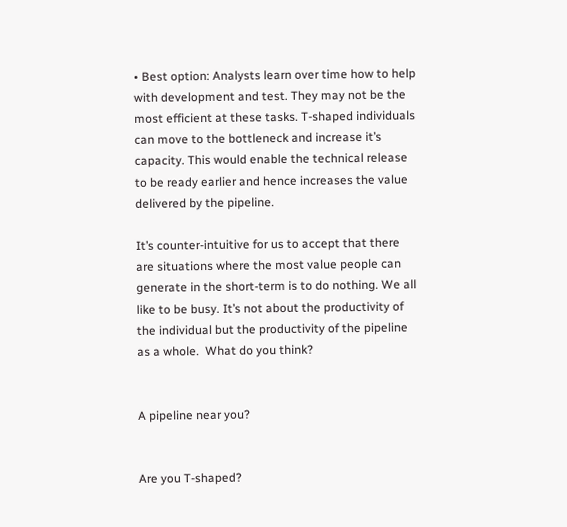• Best option: Analysts learn over time how to help with development and test. They may not be the most efficient at these tasks. T-shaped individuals can move to the bottleneck and increase it’s capacity. This would enable the technical release to be ready earlier and hence increases the value delivered by the pipeline.

It’s counter-intuitive for us to accept that there are situations where the most value people can generate in the short-term is to do nothing. We all like to be busy. It’s not about the productivity of the individual but the productivity of the pipeline as a whole.  What do you think?


A pipeline near you?


Are you T-shaped?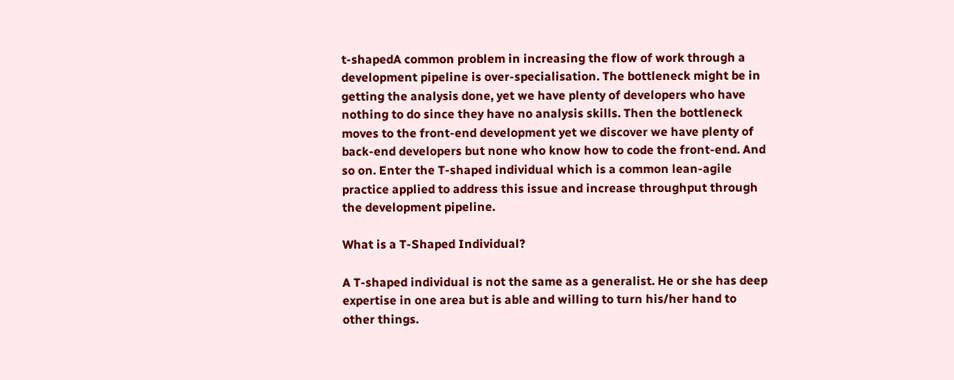t-shapedA common problem in increasing the flow of work through a development pipeline is over-specialisation. The bottleneck might be in getting the analysis done, yet we have plenty of developers who have nothing to do since they have no analysis skills. Then the bottleneck moves to the front-end development yet we discover we have plenty of back-end developers but none who know how to code the front-end. And so on. Enter the T-shaped individual which is a common lean-agile practice applied to address this issue and increase throughput through the development pipeline.

What is a T-Shaped Individual?

A T-shaped individual is not the same as a generalist. He or she has deep expertise in one area but is able and willing to turn his/her hand to other things.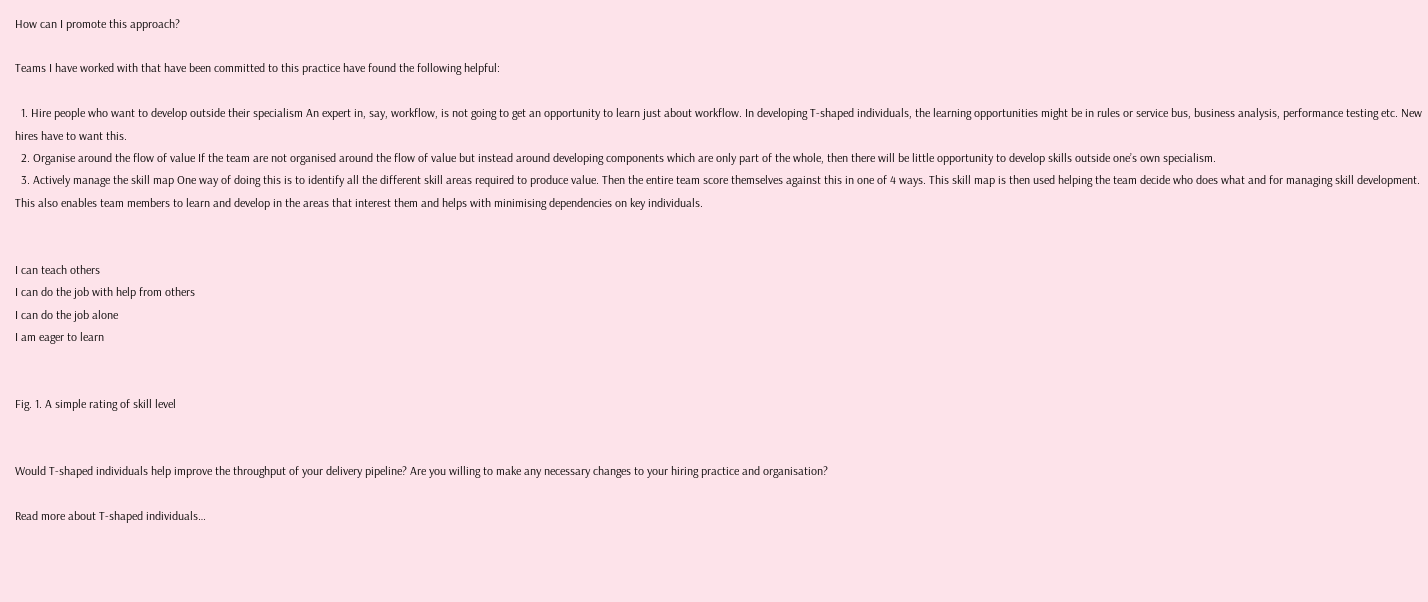How can I promote this approach?

Teams I have worked with that have been committed to this practice have found the following helpful:

  1. Hire people who want to develop outside their specialism An expert in, say, workflow, is not going to get an opportunity to learn just about workflow. In developing T-shaped individuals, the learning opportunities might be in rules or service bus, business analysis, performance testing etc. New hires have to want this.
  2. Organise around the flow of value If the team are not organised around the flow of value but instead around developing components which are only part of the whole, then there will be little opportunity to develop skills outside one’s own specialism.
  3. Actively manage the skill map One way of doing this is to identify all the different skill areas required to produce value. Then the entire team score themselves against this in one of 4 ways. This skill map is then used helping the team decide who does what and for managing skill development. This also enables team members to learn and develop in the areas that interest them and helps with minimising dependencies on key individuals.


I can teach others
I can do the job with help from others
I can do the job alone
I am eager to learn


Fig. 1. A simple rating of skill level


Would T-shaped individuals help improve the throughput of your delivery pipeline? Are you willing to make any necessary changes to your hiring practice and organisation?

Read more about T-shaped individuals…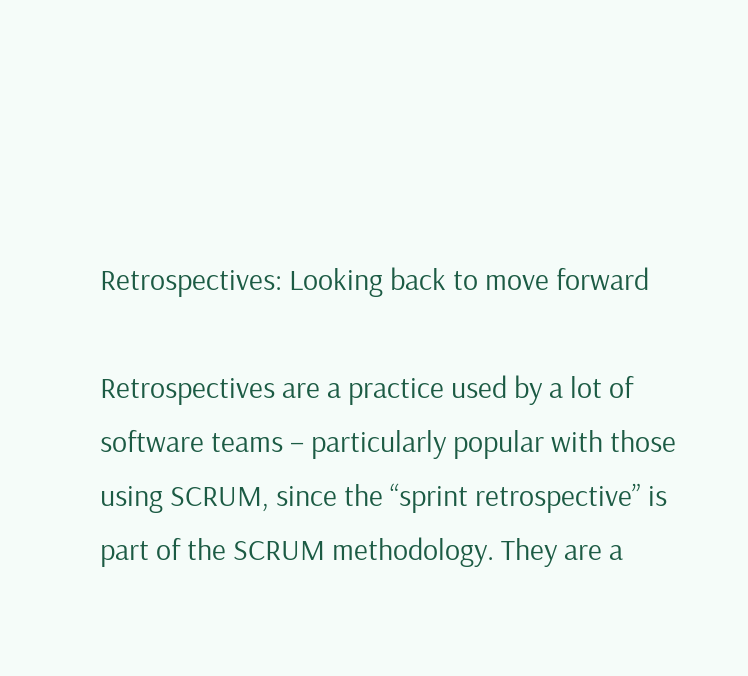Retrospectives: Looking back to move forward

Retrospectives are a practice used by a lot of software teams – particularly popular with those using SCRUM, since the “sprint retrospective” is part of the SCRUM methodology. They are a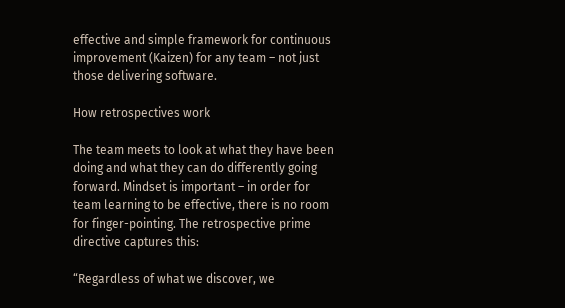effective and simple framework for continuous improvement (Kaizen) for any team – not just those delivering software.

How retrospectives work

The team meets to look at what they have been doing and what they can do differently going forward. Mindset is important – in order for team learning to be effective, there is no room for finger-pointing. The retrospective prime directive captures this:

“Regardless of what we discover, we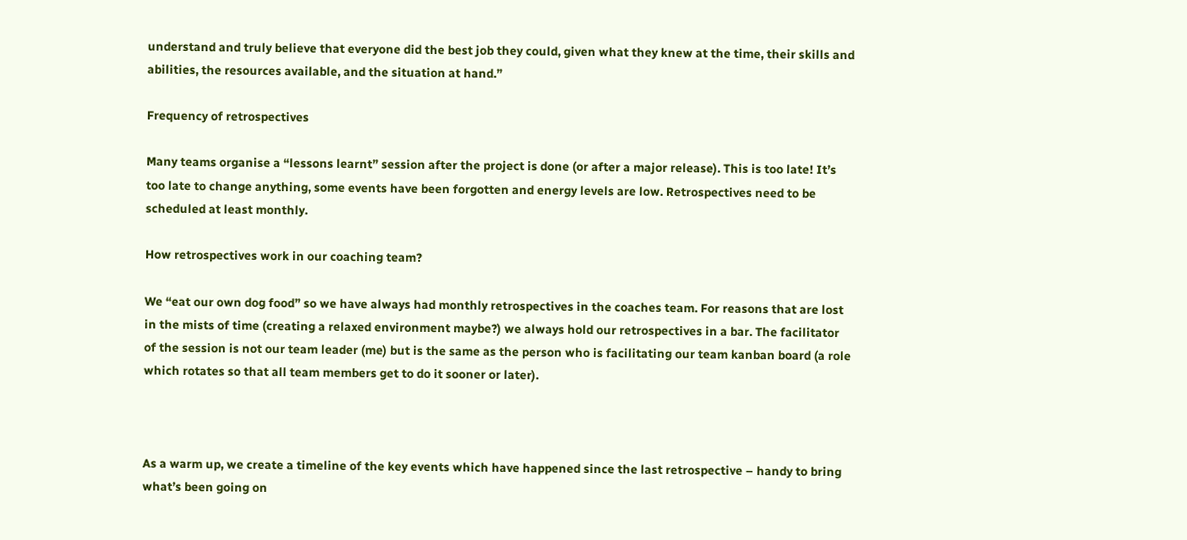understand and truly believe that everyone did the best job they could, given what they knew at the time, their skills and abilities, the resources available, and the situation at hand.”

Frequency of retrospectives

Many teams organise a “lessons learnt” session after the project is done (or after a major release). This is too late! It’s too late to change anything, some events have been forgotten and energy levels are low. Retrospectives need to be scheduled at least monthly.

How retrospectives work in our coaching team?

We “eat our own dog food” so we have always had monthly retrospectives in the coaches team. For reasons that are lost in the mists of time (creating a relaxed environment maybe?) we always hold our retrospectives in a bar. The facilitator of the session is not our team leader (me) but is the same as the person who is facilitating our team kanban board (a role which rotates so that all team members get to do it sooner or later).



As a warm up, we create a timeline of the key events which have happened since the last retrospective – handy to bring what’s been going on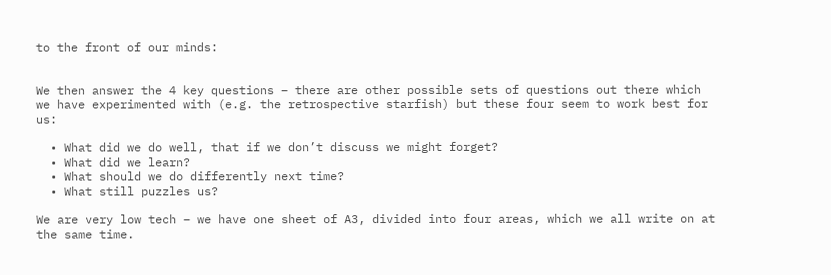to the front of our minds:


We then answer the 4 key questions – there are other possible sets of questions out there which we have experimented with (e.g. the retrospective starfish) but these four seem to work best for us:

  • What did we do well, that if we don’t discuss we might forget?
  • What did we learn?
  • What should we do differently next time?
  • What still puzzles us?

We are very low tech – we have one sheet of A3, divided into four areas, which we all write on at the same time.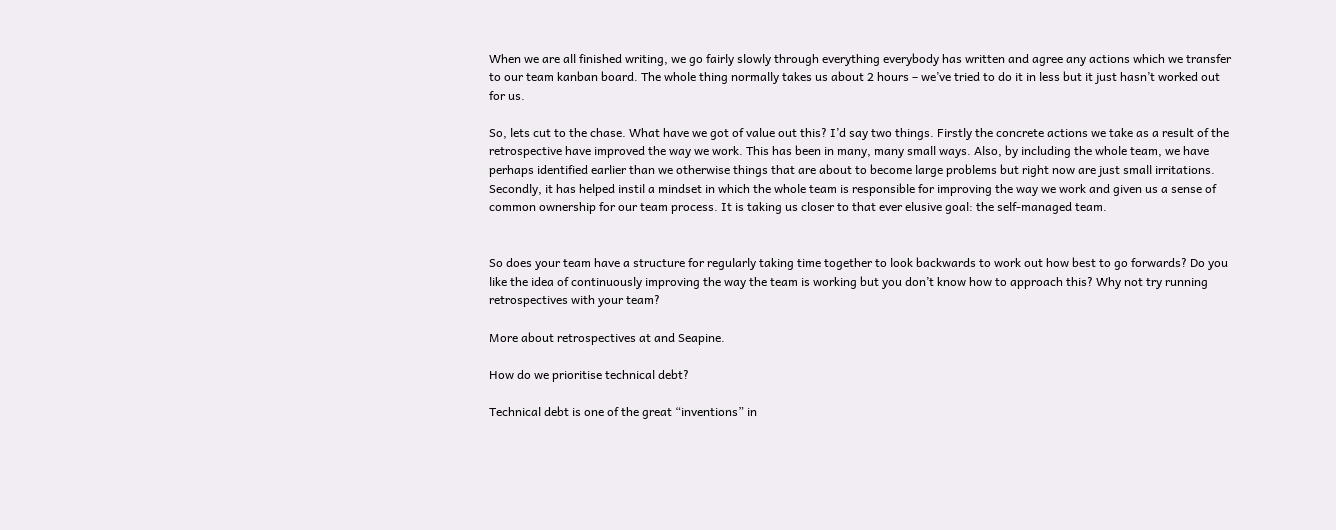When we are all finished writing, we go fairly slowly through everything everybody has written and agree any actions which we transfer to our team kanban board. The whole thing normally takes us about 2 hours – we’ve tried to do it in less but it just hasn’t worked out for us.

So, lets cut to the chase. What have we got of value out this? I’d say two things. Firstly the concrete actions we take as a result of the retrospective have improved the way we work. This has been in many, many small ways. Also, by including the whole team, we have perhaps identified earlier than we otherwise things that are about to become large problems but right now are just small irritations.  Secondly, it has helped instil a mindset in which the whole team is responsible for improving the way we work and given us a sense of common ownership for our team process. It is taking us closer to that ever elusive goal: the self-managed team.


So does your team have a structure for regularly taking time together to look backwards to work out how best to go forwards? Do you like the idea of continuously improving the way the team is working but you don’t know how to approach this? Why not try running retrospectives with your team?

More about retrospectives at and Seapine.

How do we prioritise technical debt?

Technical debt is one of the great “inventions” in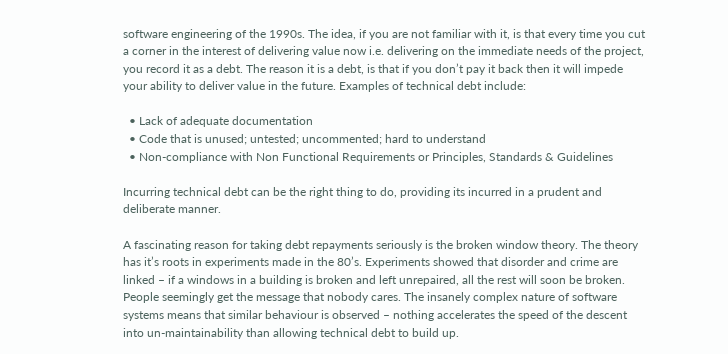software engineering of the 1990s. The idea, if you are not familiar with it, is that every time you cut a corner in the interest of delivering value now i.e. delivering on the immediate needs of the project, you record it as a debt. The reason it is a debt, is that if you don’t pay it back then it will impede your ability to deliver value in the future. Examples of technical debt include:

  • Lack of adequate documentation
  • Code that is unused; untested; uncommented; hard to understand
  • Non-compliance with Non Functional Requirements or Principles, Standards & Guidelines

Incurring technical debt can be the right thing to do, providing its incurred in a prudent and deliberate manner.

A fascinating reason for taking debt repayments seriously is the broken window theory. The theory has it’s roots in experiments made in the 80’s. Experiments showed that disorder and crime are linked – if a windows in a building is broken and left unrepaired, all the rest will soon be broken. People seemingly get the message that nobody cares. The insanely complex nature of software systems means that similar behaviour is observed – nothing accelerates the speed of the descent into un-maintainability than allowing technical debt to build up.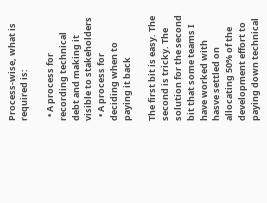Process-wise, what is required is:

  • A process for recording technical debt and making it visible to stakeholders
  • A process for deciding when to paying it back

The first bit is easy. The second is tricky. The solution for the second bit that some teams I have worked with hasve settled on allocating 50% of the development effort to paying down technical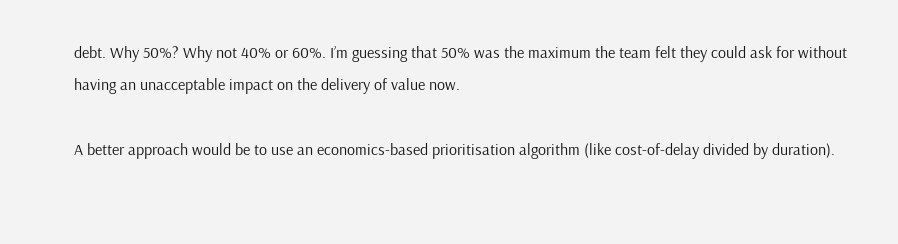debt. Why 50%? Why not 40% or 60%. I’m guessing that 50% was the maximum the team felt they could ask for without having an unacceptable impact on the delivery of value now.

A better approach would be to use an economics-based prioritisation algorithm (like cost-of-delay divided by duration).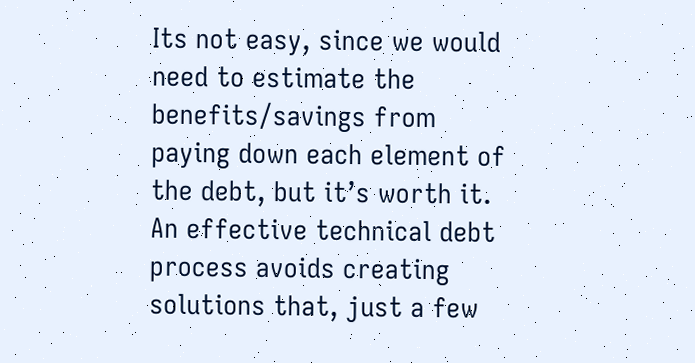Its not easy, since we would need to estimate the benefits/savings from paying down each element of the debt, but it’s worth it. An effective technical debt process avoids creating solutions that, just a few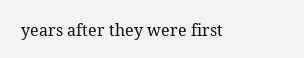years after they were first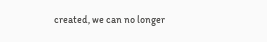created, we can no longer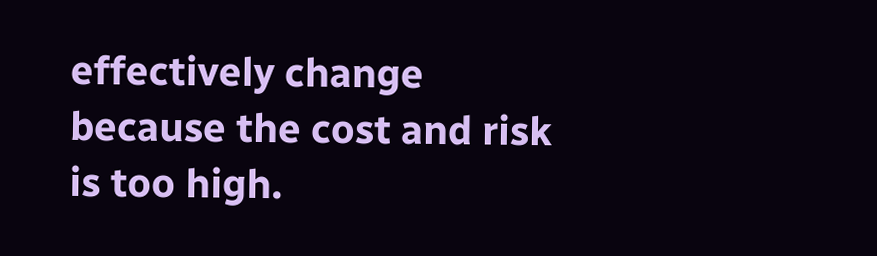effectively change because the cost and risk is too high.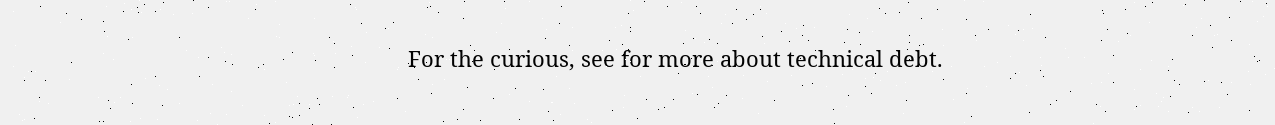For the curious, see for more about technical debt.